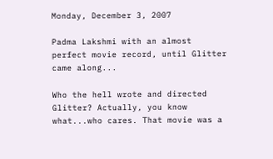Monday, December 3, 2007

Padma Lakshmi with an almost perfect movie record, until Glitter came along...

Who the hell wrote and directed Glitter? Actually, you know what...who cares. That movie was a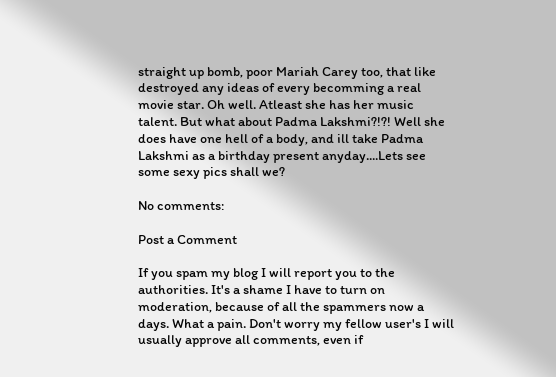straight up bomb, poor Mariah Carey too, that like destroyed any ideas of every becomming a real movie star. Oh well. Atleast she has her music talent. But what about Padma Lakshmi?!?! Well she does have one hell of a body, and ill take Padma Lakshmi as a birthday present anyday....Lets see some sexy pics shall we?

No comments:

Post a Comment

If you spam my blog I will report you to the authorities. It's a shame I have to turn on moderation, because of all the spammers now a days. What a pain. Don't worry my fellow user's I will usually approve all comments, even if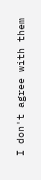I don't agree with them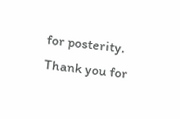for posterity. Thank you for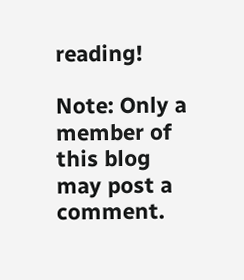reading!

Note: Only a member of this blog may post a comment.